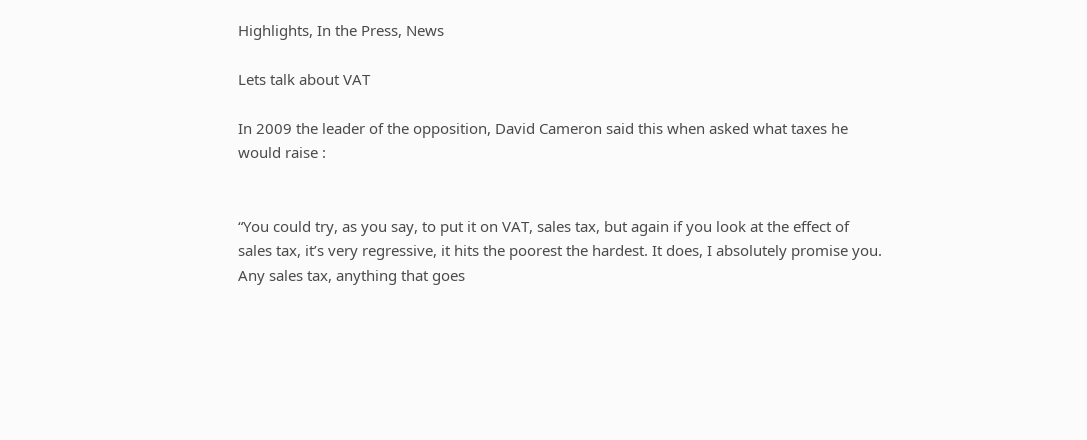Highlights, In the Press, News

Lets talk about VAT

In 2009 the leader of the opposition, David Cameron said this when asked what taxes he would raise :


“You could try, as you say, to put it on VAT, sales tax, but again if you look at the effect of sales tax, it’s very regressive, it hits the poorest the hardest. It does, I absolutely promise you. Any sales tax, anything that goes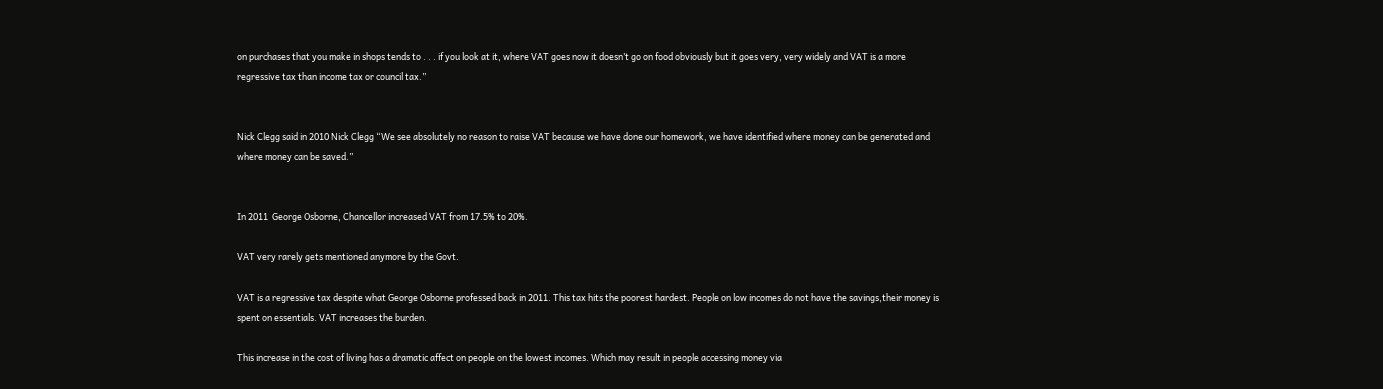on purchases that you make in shops tends to . . . if you look at it, where VAT goes now it doesn’t go on food obviously but it goes very, very widely and VAT is a more regressive tax than income tax or council tax.”


Nick Clegg said in 2010 Nick Clegg “We see absolutely no reason to raise VAT because we have done our homework, we have identified where money can be generated and where money can be saved.”


In 2011  George Osborne, Chancellor increased VAT from 17.5% to 20%.

VAT very rarely gets mentioned anymore by the Govt.

VAT is a regressive tax despite what George Osborne professed back in 2011. This tax hits the poorest hardest. People on low incomes do not have the savings,their money is spent on essentials. VAT increases the burden.

This increase in the cost of living has a dramatic affect on people on the lowest incomes. Which may result in people accessing money via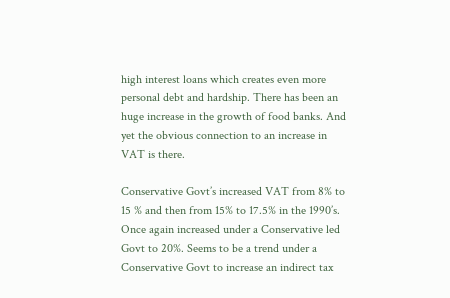high interest loans which creates even more personal debt and hardship. There has been an huge increase in the growth of food banks. And yet the obvious connection to an increase in VAT is there.

Conservative Govt’s increased VAT from 8% to 15 % and then from 15% to 17.5% in the 1990’s. Once again increased under a Conservative led Govt to 20%. Seems to be a trend under a Conservative Govt to increase an indirect tax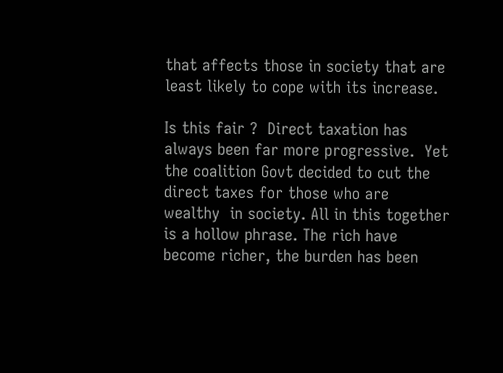that affects those in society that are least likely to cope with its increase.

Is this fair ?  Direct taxation has always been far more progressive.  Yet the coalition Govt decided to cut the direct taxes for those who are  wealthy  in society. All in this together is a hollow phrase. The rich have become richer, the burden has been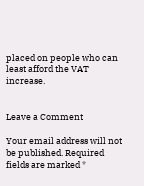placed on people who can least afford the VAT increase.


Leave a Comment

Your email address will not be published. Required fields are marked *